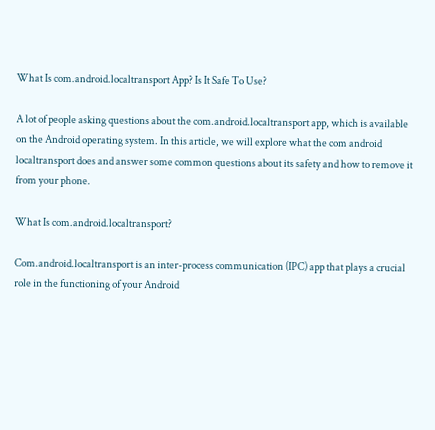What Is com.android.localtransport App? Is It Safe To Use?

A lot of people asking questions about the com.android.localtransport app, which is available on the Android operating system. In this article, we will explore what the com android localtransport does and answer some common questions about its safety and how to remove it from your phone.

What Is com.android.localtransport?

Com.android.localtransport is an inter-process communication (IPC) app that plays a crucial role in the functioning of your Android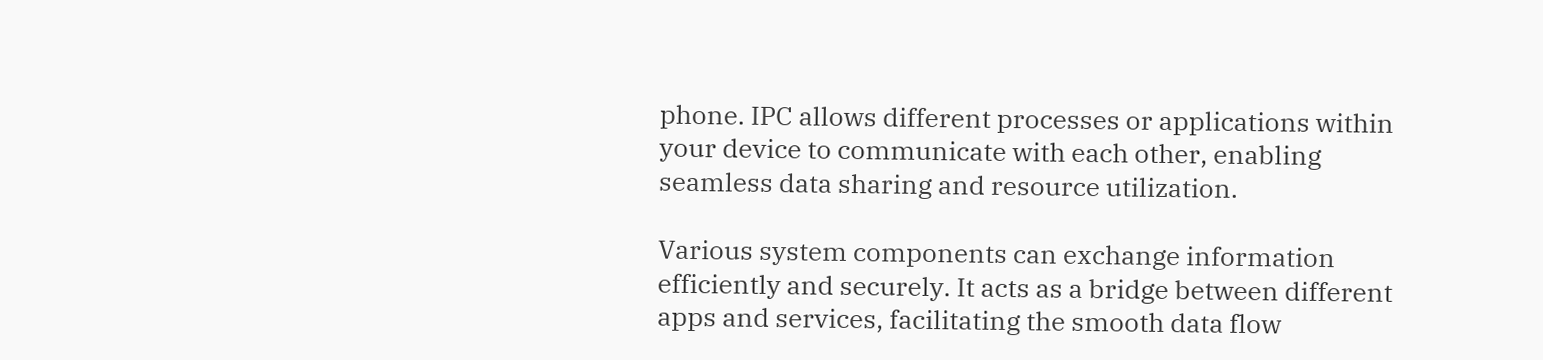phone. IPC allows different processes or applications within your device to communicate with each other, enabling seamless data sharing and resource utilization.

Various system components can exchange information efficiently and securely. It acts as a bridge between different apps and services, facilitating the smooth data flow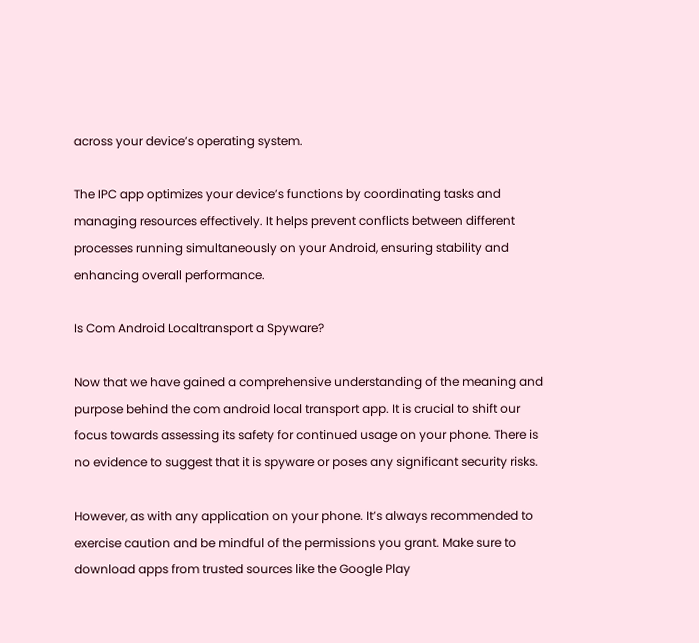across your device’s operating system.

The IPC app optimizes your device’s functions by coordinating tasks and managing resources effectively. It helps prevent conflicts between different processes running simultaneously on your Android, ensuring stability and enhancing overall performance.

Is Com Android Localtransport a Spyware?

Now that we have gained a comprehensive understanding of the meaning and purpose behind the com android local transport app. It is crucial to shift our focus towards assessing its safety for continued usage on your phone. There is no evidence to suggest that it is spyware or poses any significant security risks.

However, as with any application on your phone. It’s always recommended to exercise caution and be mindful of the permissions you grant. Make sure to download apps from trusted sources like the Google Play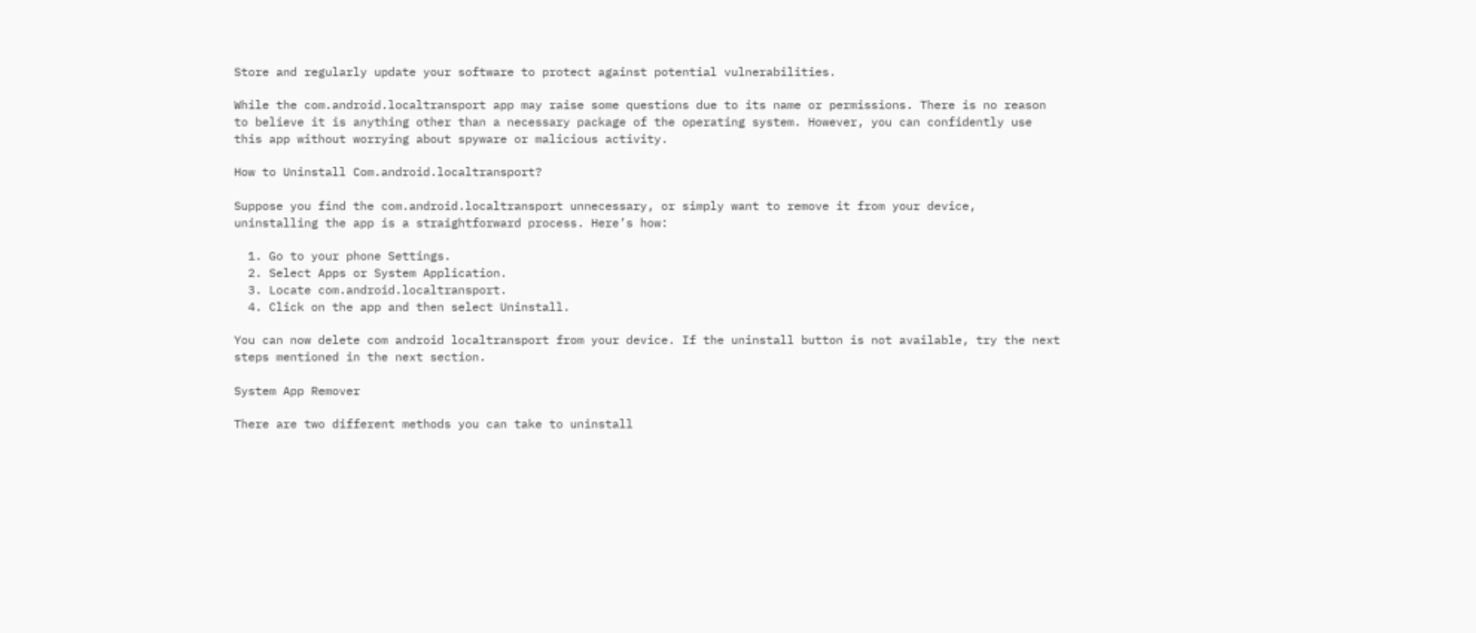Store and regularly update your software to protect against potential vulnerabilities.

While the com.android.localtransport app may raise some questions due to its name or permissions. There is no reason to believe it is anything other than a necessary package of the operating system. However, you can confidently use this app without worrying about spyware or malicious activity.

How to Uninstall Com.android.localtransport?

Suppose you find the com.android.localtransport unnecessary, or simply want to remove it from your device, uninstalling the app is a straightforward process. Here’s how:

  1. Go to your phone Settings.
  2. Select Apps or System Application.
  3. Locate com.android.localtransport.
  4. Click on the app and then select Uninstall.

You can now delete com android localtransport from your device. If the uninstall button is not available, try the next steps mentioned in the next section.

System App Remover

There are two different methods you can take to uninstall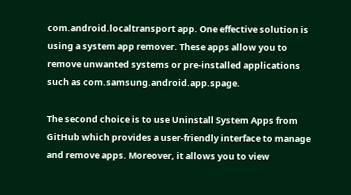com.android.localtransport app. One effective solution is using a system app remover. These apps allow you to remove unwanted systems or pre-installed applications such as com.samsung.android.app.spage.

The second choice is to use Uninstall System Apps from GitHub which provides a user-friendly interface to manage and remove apps. Moreover, it allows you to view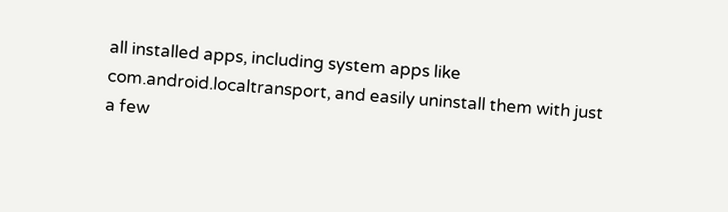all installed apps, including system apps like com.android.localtransport, and easily uninstall them with just a few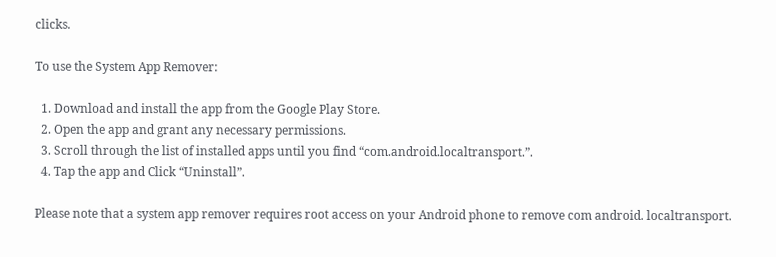clicks.

To use the System App Remover:

  1. Download and install the app from the Google Play Store.
  2. Open the app and grant any necessary permissions.
  3. Scroll through the list of installed apps until you find “com.android.localtransport.”.
  4. Tap the app and Click “Uninstall”.

Please note that a system app remover requires root access on your Android phone to remove com android. localtransport.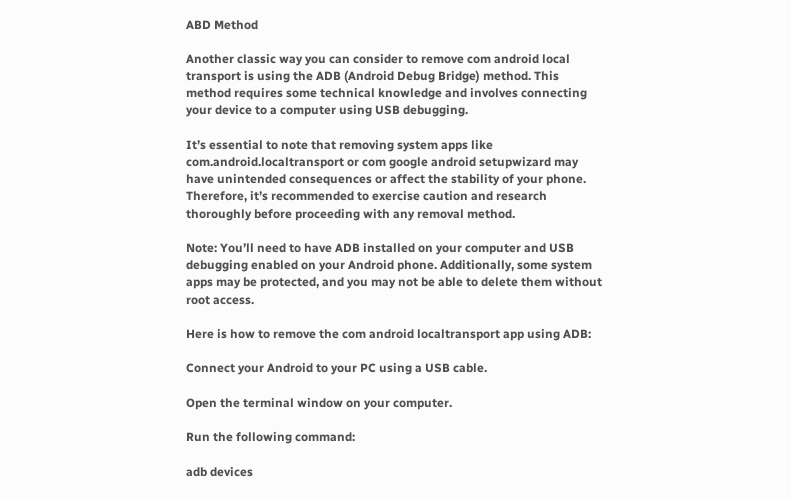ABD Method

Another classic way you can consider to remove com android local transport is using the ADB (Android Debug Bridge) method. This method requires some technical knowledge and involves connecting your device to a computer using USB debugging.

It’s essential to note that removing system apps like com.android.localtransport or com google android setupwizard may have unintended consequences or affect the stability of your phone. Therefore, it’s recommended to exercise caution and research thoroughly before proceeding with any removal method.

Note: You’ll need to have ADB installed on your computer and USB debugging enabled on your Android phone. Additionally, some system apps may be protected, and you may not be able to delete them without root access.

Here is how to remove the com android localtransport app using ADB:

Connect your Android to your PC using a USB cable.

Open the terminal window on your computer.

Run the following command:

adb devices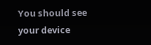You should see your device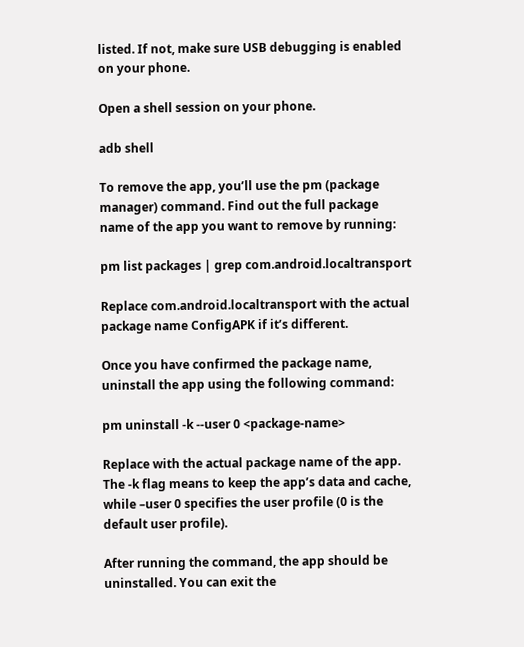listed. If not, make sure USB debugging is enabled on your phone.

Open a shell session on your phone.

adb shell

To remove the app, you’ll use the pm (package manager) command. Find out the full package name of the app you want to remove by running:

pm list packages | grep com.android.localtransport

Replace com.android.localtransport with the actual package name ConfigAPK if it’s different.

Once you have confirmed the package name, uninstall the app using the following command:

pm uninstall -k --user 0 <package-name>

Replace with the actual package name of the app. The -k flag means to keep the app’s data and cache, while –user 0 specifies the user profile (0 is the default user profile).

After running the command, the app should be uninstalled. You can exit the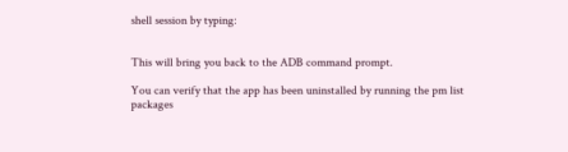shell session by typing:


This will bring you back to the ADB command prompt.

You can verify that the app has been uninstalled by running the pm list packages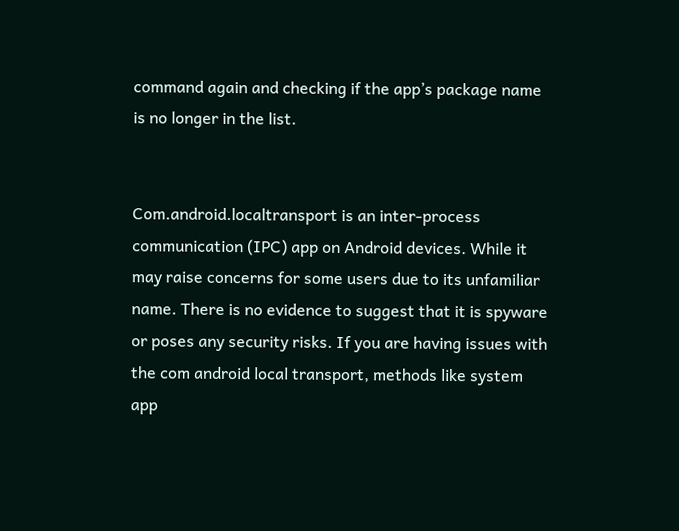command again and checking if the app’s package name is no longer in the list.


Com.android.localtransport is an inter-process communication (IPC) app on Android devices. While it may raise concerns for some users due to its unfamiliar name. There is no evidence to suggest that it is spyware or poses any security risks. If you are having issues with the com android local transport, methods like system app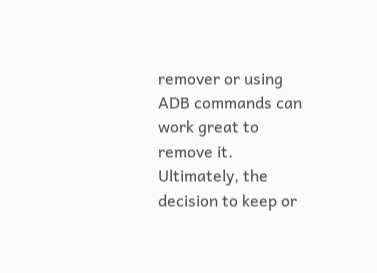remover or using ADB commands can work great to remove it. Ultimately, the decision to keep or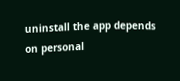uninstall the app depends on personal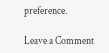preference.

Leave a Comment